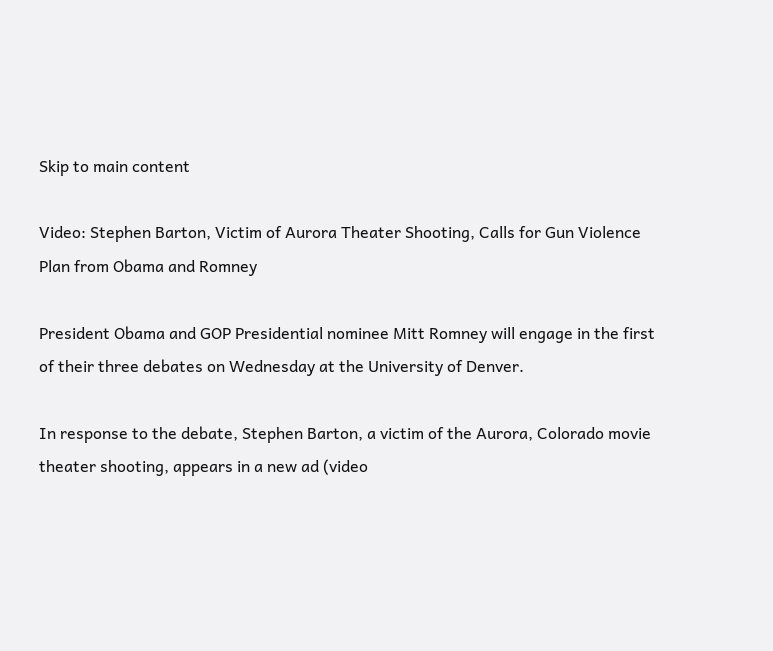Skip to main content

Video: Stephen Barton, Victim of Aurora Theater Shooting, Calls for Gun Violence Plan from Obama and Romney

President Obama and GOP Presidential nominee Mitt Romney will engage in the first of their three debates on Wednesday at the University of Denver.

In response to the debate, Stephen Barton, a victim of the Aurora, Colorado movie theater shooting, appears in a new ad (video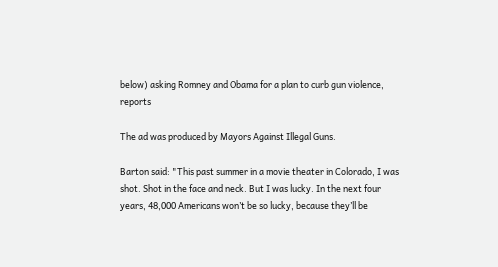below) asking Romney and Obama for a plan to curb gun violence, reports

The ad was produced by Mayors Against Illegal Guns.

Barton said: "This past summer in a movie theater in Colorado, I was shot. Shot in the face and neck. But I was lucky. In the next four years, 48,000 Americans won’t be so lucky, because they’ll be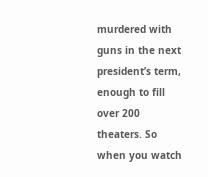murdered with guns in the next president’s term, enough to fill over 200 theaters. So when you watch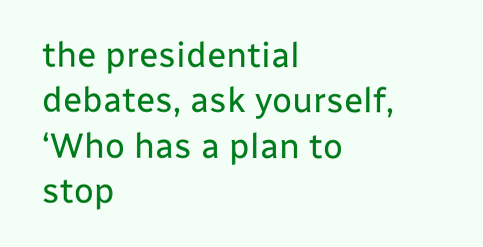the presidential debates, ask yourself, ‘Who has a plan to stop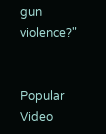gun violence?"


Popular Video